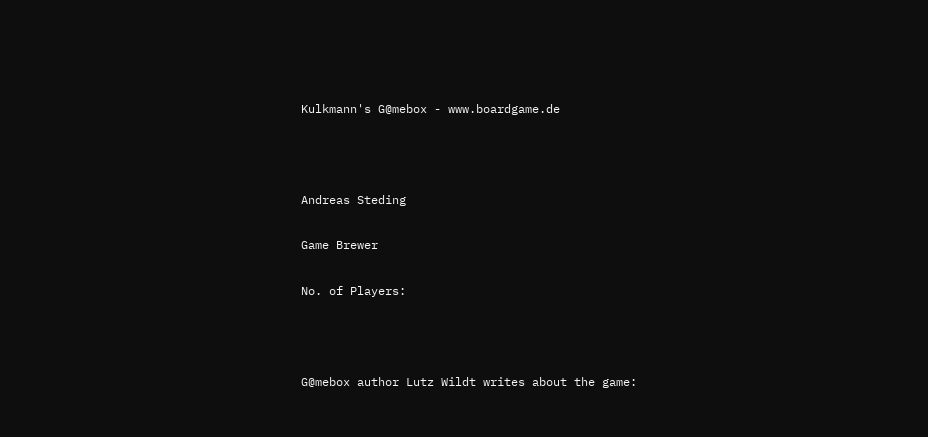Kulkmann's G@mebox - www.boardgame.de



Andreas Steding

Game Brewer

No. of Players:



G@mebox author Lutz Wildt writes about the game: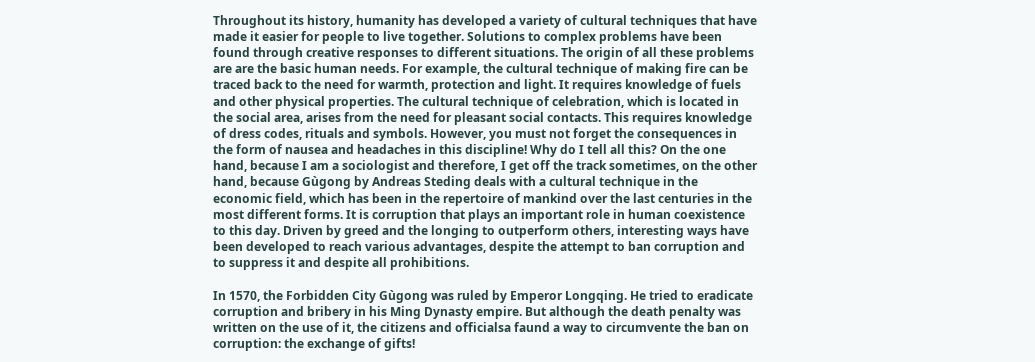Throughout its history, humanity has developed a variety of cultural techniques that have made it easier for people to live together. Solutions to complex problems have been found through creative responses to different situations. The origin of all these problems are are the basic human needs. For example, the cultural technique of making fire can be traced back to the need for warmth, protection and light. It requires knowledge of fuels and other physical properties. The cultural technique of celebration, which is located in the social area, arises from the need for pleasant social contacts. This requires knowledge of dress codes, rituals and symbols. However, you must not forget the consequences in the form of nausea and headaches in this discipline! Why do I tell all this? On the one hand, because I am a sociologist and therefore, I get off the track sometimes, on the other hand, because Gùgong by Andreas Steding deals with a cultural technique in the economic field, which has been in the repertoire of mankind over the last centuries in the most different forms. It is corruption that plays an important role in human coexistence to this day. Driven by greed and the longing to outperform others, interesting ways have been developed to reach various advantages, despite the attempt to ban corruption and to suppress it and despite all prohibitions.

In 1570, the Forbidden City Gùgong was ruled by Emperor Longqing. He tried to eradicate corruption and bribery in his Ming Dynasty empire. But although the death penalty was written on the use of it, the citizens and officialsa faund a way to circumvente the ban on corruption: the exchange of gifts!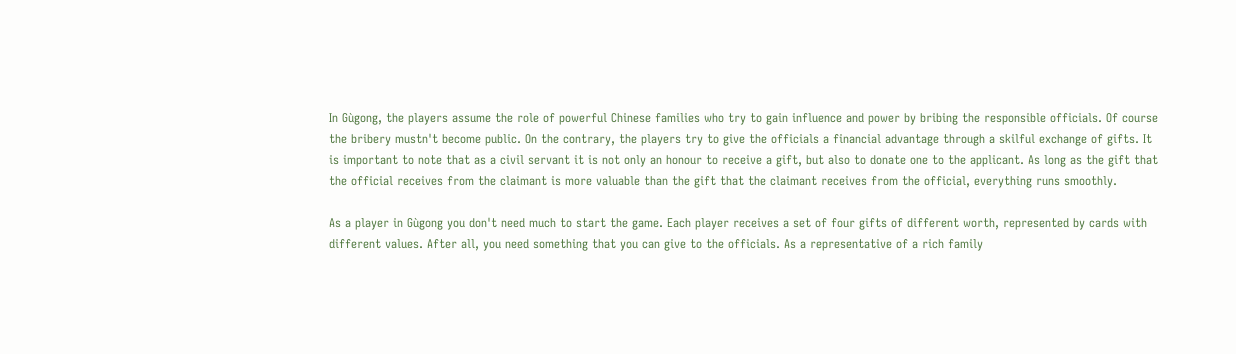In Gùgong, the players assume the role of powerful Chinese families who try to gain influence and power by bribing the responsible officials. Of course the bribery mustn't become public. On the contrary, the players try to give the officials a financial advantage through a skilful exchange of gifts. It is important to note that as a civil servant it is not only an honour to receive a gift, but also to donate one to the applicant. As long as the gift that the official receives from the claimant is more valuable than the gift that the claimant receives from the official, everything runs smoothly.

As a player in Gùgong you don't need much to start the game. Each player receives a set of four gifts of different worth, represented by cards with different values. After all, you need something that you can give to the officials. As a representative of a rich family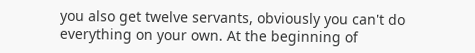you also get twelve servants, obviously you can't do everything on your own. At the beginning of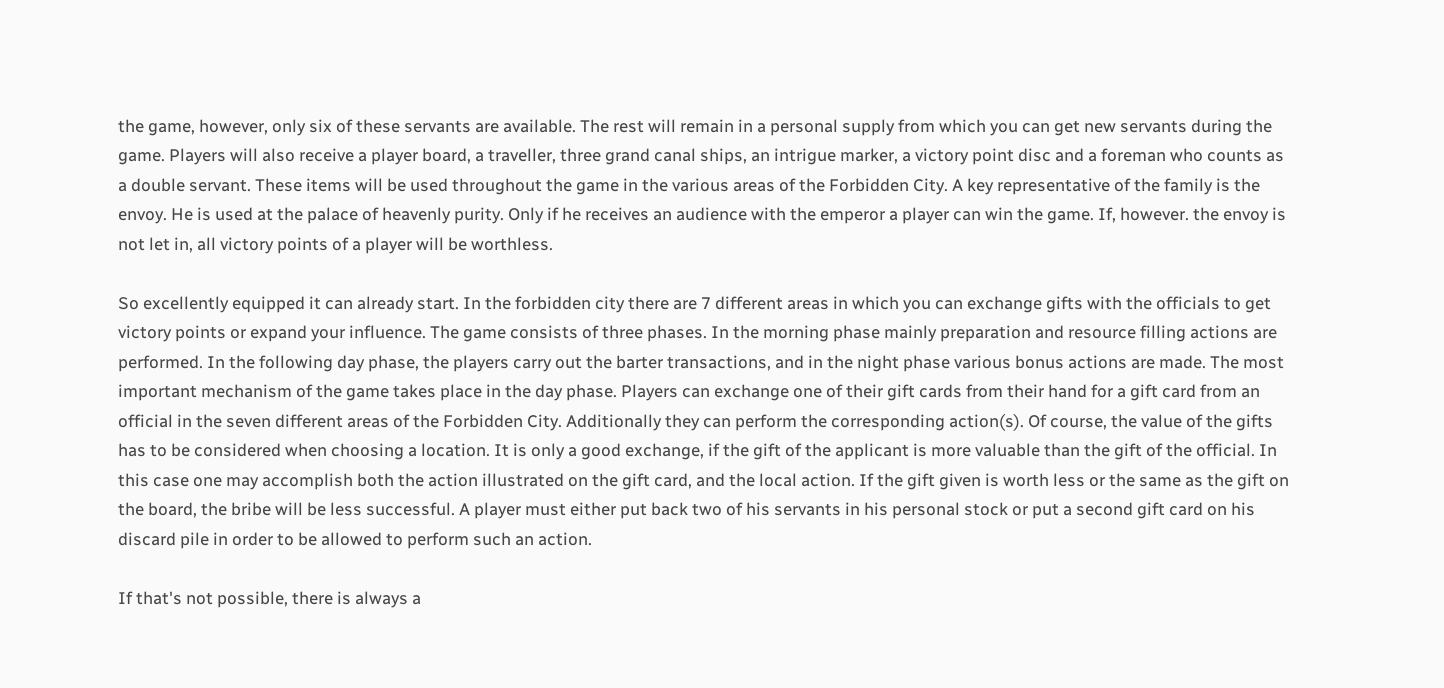the game, however, only six of these servants are available. The rest will remain in a personal supply from which you can get new servants during the game. Players will also receive a player board, a traveller, three grand canal ships, an intrigue marker, a victory point disc and a foreman who counts as a double servant. These items will be used throughout the game in the various areas of the Forbidden City. A key representative of the family is the envoy. He is used at the palace of heavenly purity. Only if he receives an audience with the emperor a player can win the game. If, however. the envoy is not let in, all victory points of a player will be worthless.

So excellently equipped it can already start. In the forbidden city there are 7 different areas in which you can exchange gifts with the officials to get victory points or expand your influence. The game consists of three phases. In the morning phase mainly preparation and resource filling actions are performed. In the following day phase, the players carry out the barter transactions, and in the night phase various bonus actions are made. The most important mechanism of the game takes place in the day phase. Players can exchange one of their gift cards from their hand for a gift card from an official in the seven different areas of the Forbidden City. Additionally they can perform the corresponding action(s). Of course, the value of the gifts has to be considered when choosing a location. It is only a good exchange, if the gift of the applicant is more valuable than the gift of the official. In this case one may accomplish both the action illustrated on the gift card, and the local action. If the gift given is worth less or the same as the gift on the board, the bribe will be less successful. A player must either put back two of his servants in his personal stock or put a second gift card on his discard pile in order to be allowed to perform such an action.

If that's not possible, there is always a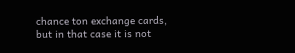chance ton exchange cards, but in that case it is not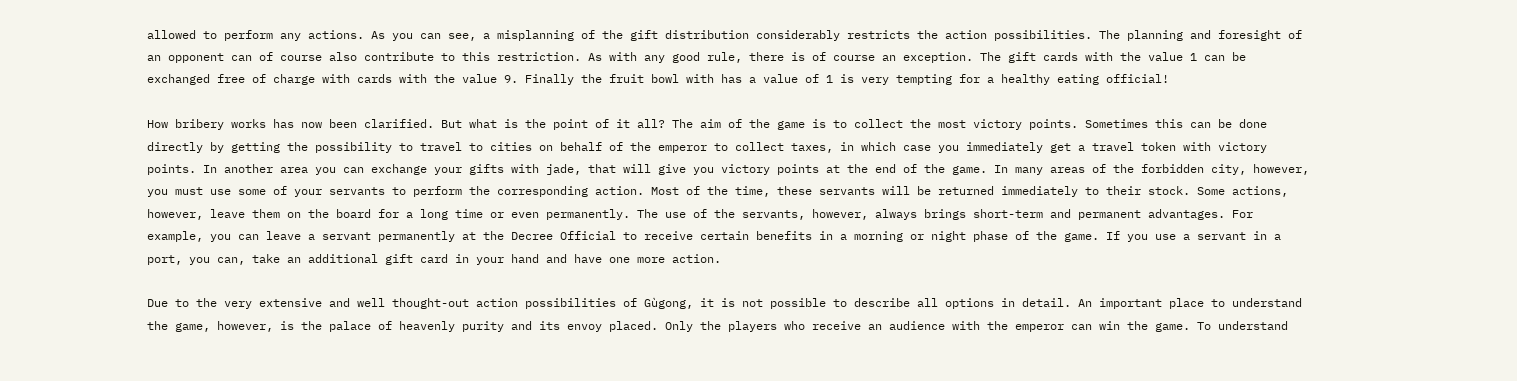allowed to perform any actions. As you can see, a misplanning of the gift distribution considerably restricts the action possibilities. The planning and foresight of an opponent can of course also contribute to this restriction. As with any good rule, there is of course an exception. The gift cards with the value 1 can be exchanged free of charge with cards with the value 9. Finally the fruit bowl with has a value of 1 is very tempting for a healthy eating official!

How bribery works has now been clarified. But what is the point of it all? The aim of the game is to collect the most victory points. Sometimes this can be done directly by getting the possibility to travel to cities on behalf of the emperor to collect taxes, in which case you immediately get a travel token with victory points. In another area you can exchange your gifts with jade, that will give you victory points at the end of the game. In many areas of the forbidden city, however, you must use some of your servants to perform the corresponding action. Most of the time, these servants will be returned immediately to their stock. Some actions, however, leave them on the board for a long time or even permanently. The use of the servants, however, always brings short-term and permanent advantages. For example, you can leave a servant permanently at the Decree Official to receive certain benefits in a morning or night phase of the game. If you use a servant in a port, you can, take an additional gift card in your hand and have one more action.

Due to the very extensive and well thought-out action possibilities of Gùgong, it is not possible to describe all options in detail. An important place to understand the game, however, is the palace of heavenly purity and its envoy placed. Only the players who receive an audience with the emperor can win the game. To understand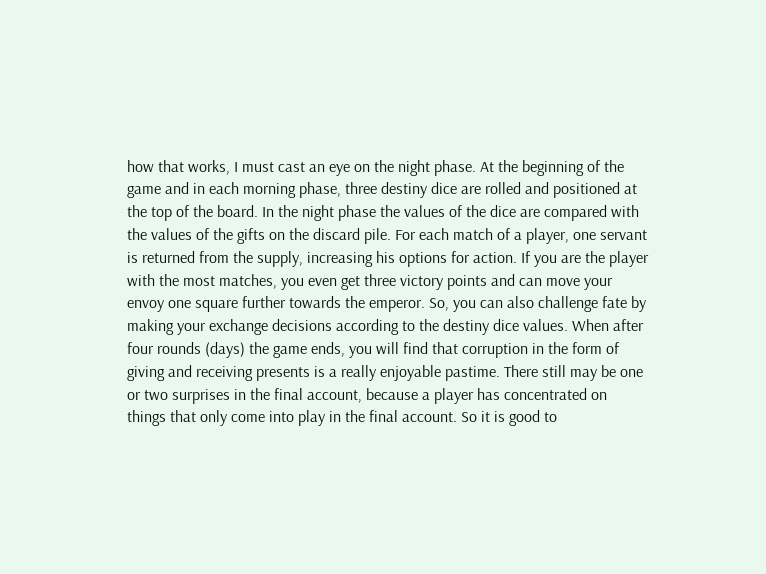how that works, I must cast an eye on the night phase. At the beginning of the game and in each morning phase, three destiny dice are rolled and positioned at the top of the board. In the night phase the values of the dice are compared with the values of the gifts on the discard pile. For each match of a player, one servant is returned from the supply, increasing his options for action. If you are the player with the most matches, you even get three victory points and can move your envoy one square further towards the emperor. So, you can also challenge fate by making your exchange decisions according to the destiny dice values. When after four rounds (days) the game ends, you will find that corruption in the form of giving and receiving presents is a really enjoyable pastime. There still may be one or two surprises in the final account, because a player has concentrated on things that only come into play in the final account. So it is good to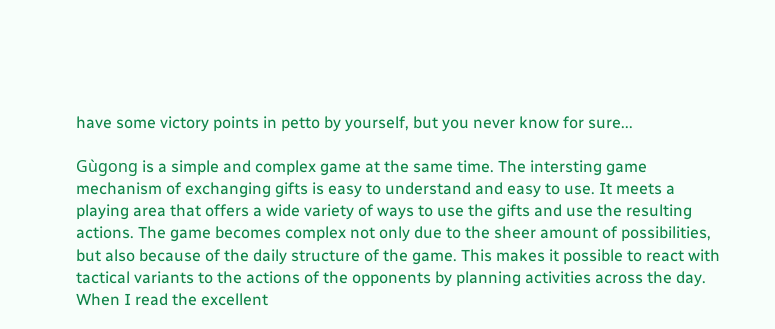have some victory points in petto by yourself, but you never know for sure...

Gùgong is a simple and complex game at the same time. The intersting game mechanism of exchanging gifts is easy to understand and easy to use. It meets a playing area that offers a wide variety of ways to use the gifts and use the resulting actions. The game becomes complex not only due to the sheer amount of possibilities, but also because of the daily structure of the game. This makes it possible to react with tactical variants to the actions of the opponents by planning activities across the day. When I read the excellent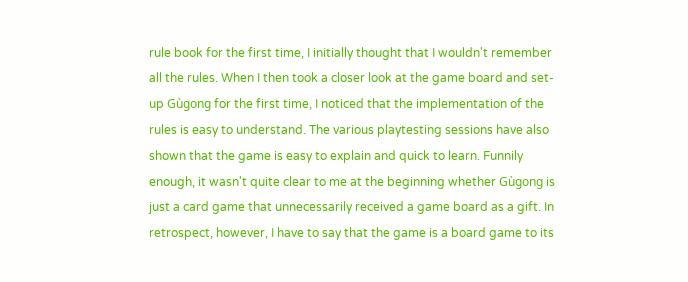rule book for the first time, I initially thought that I wouldn't remember all the rules. When I then took a closer look at the game board and set-up Gùgong for the first time, I noticed that the implementation of the rules is easy to understand. The various playtesting sessions have also shown that the game is easy to explain and quick to learn. Funnily enough, it wasn't quite clear to me at the beginning whether Gùgong is just a card game that unnecessarily received a game board as a gift. In retrospect, however, I have to say that the game is a board game to its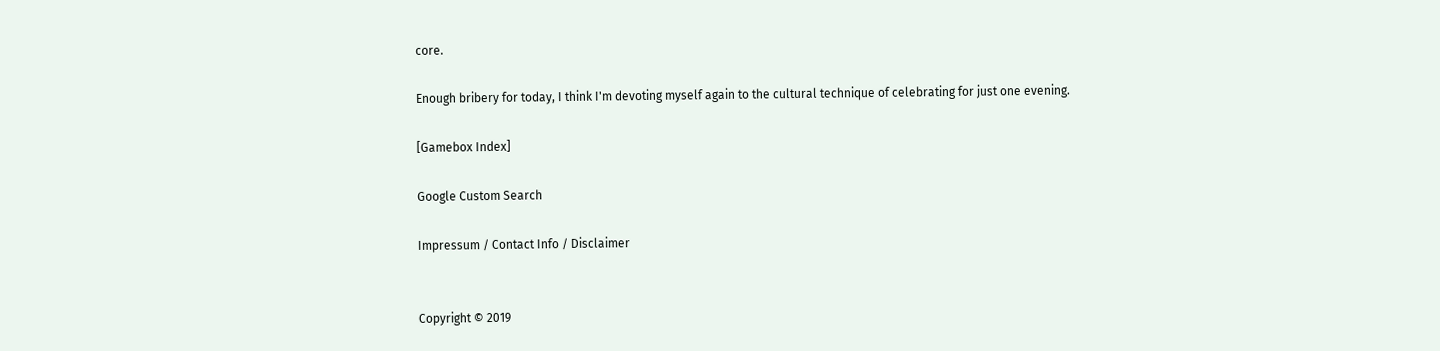core.

Enough bribery for today, I think I'm devoting myself again to the cultural technique of celebrating for just one evening.

[Gamebox Index]

Google Custom Search

Impressum / Contact Info / Disclaimer


Copyright © 2019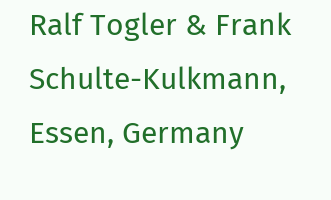Ralf Togler & Frank Schulte-Kulkmann, Essen, Germany